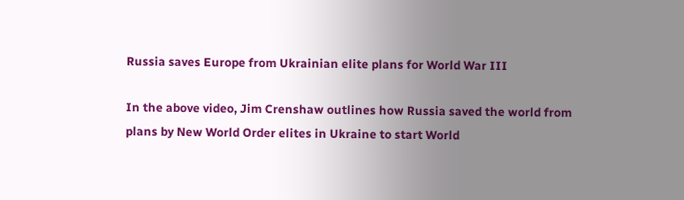Russia saves Europe from Ukrainian elite plans for World War III

In the above video, Jim Crenshaw outlines how Russia saved the world from plans by New World Order elites in Ukraine to start World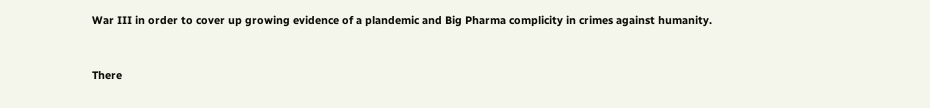War III in order to cover up growing evidence of a plandemic and Big Pharma complicity in crimes against humanity.


There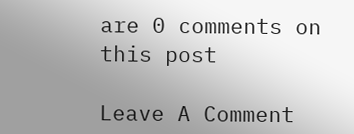are 0 comments on this post

Leave A Comment